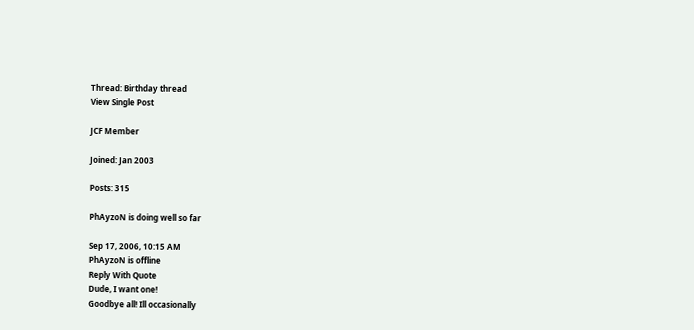Thread: Birthday thread
View Single Post

JCF Member

Joined: Jan 2003

Posts: 315

PhAyzoN is doing well so far

Sep 17, 2006, 10:15 AM
PhAyzoN is offline
Reply With Quote
Dude, I want one!
Goodbye all! Ill occasionally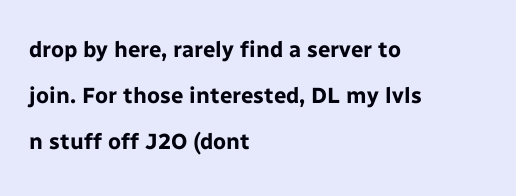drop by here, rarely find a server to join. For those interested, DL my lvls n stuff off J2O (dont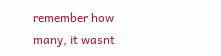remember how many, it wasnt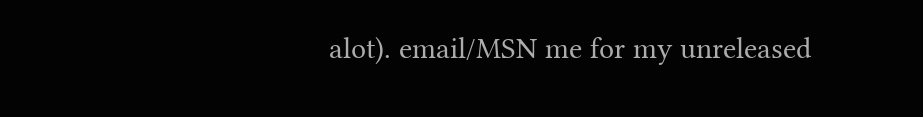alot). email/MSN me for my unreleased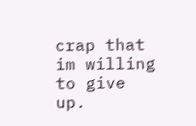crap that im willing to give up.